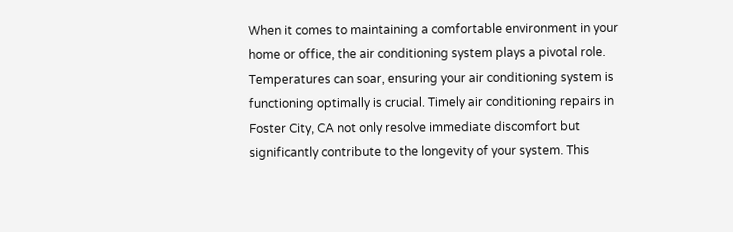When it comes to maintaining a comfortable environment in your home or office, the air conditioning system plays a pivotal role. Temperatures can soar, ensuring your air conditioning system is functioning optimally is crucial. Timely air conditioning repairs in Foster City, CA not only resolve immediate discomfort but significantly contribute to the longevity of your system. This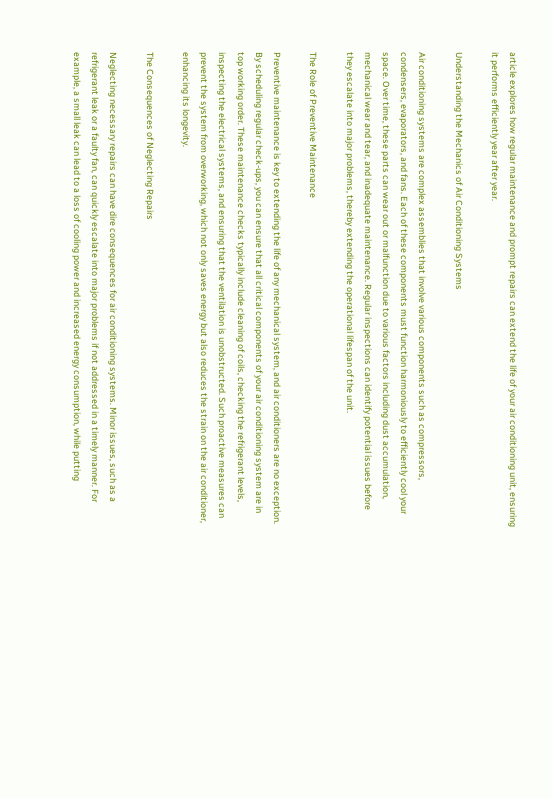article explores how regular maintenance and prompt repairs can extend the life of your air conditioning unit, ensuring it performs efficiently year after year.

Understanding the Mechanics of Air Conditioning Systems

Air conditioning systems are complex assemblies that involve various components such as compressors, condensers, evaporators, and fans. Each of these components must function harmoniously to efficiently cool your space. Over time, these parts can wear out or malfunction due to various factors including dust accumulation, mechanical wear and tear, and inadequate maintenance. Regular inspections can identify potential issues before they escalate into major problems, thereby extending the operational lifespan of the unit.

The Role of Preventive Maintenance

Preventive maintenance is key to extending the life of any mechanical system, and air conditioners are no exception. By scheduling regular check-ups, you can ensure that all critical components of your air conditioning system are in top working order. These maintenance checks typically include cleaning of coils, checking the refrigerant levels, inspecting the electrical systems, and ensuring that the ventilation is unobstructed. Such proactive measures can prevent the system from overworking, which not only saves energy but also reduces the strain on the air conditioner, enhancing its longevity.

The Consequences of Neglecting Repairs

Neglecting necessary repairs can have dire consequences for air conditioning systems. Minor issues, such as a refrigerant leak or a faulty fan, can quickly escalate into major problems if not addressed in a timely manner. For example, a small leak can lead to a loss of cooling power and increased energy consumption, while putting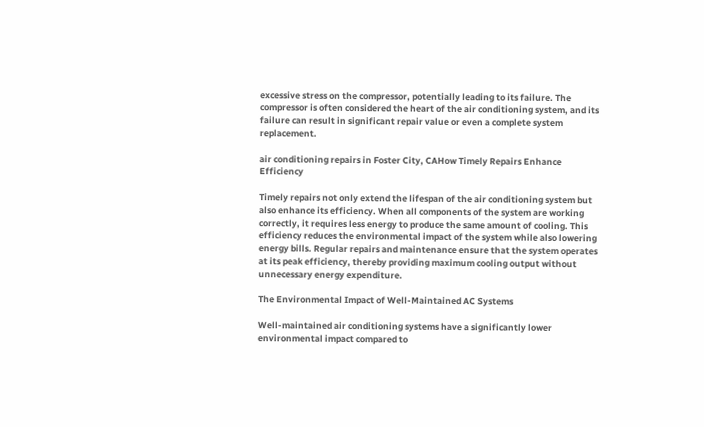excessive stress on the compressor, potentially leading to its failure. The compressor is often considered the heart of the air conditioning system, and its failure can result in significant repair value or even a complete system replacement.

air conditioning repairs in Foster City, CAHow Timely Repairs Enhance Efficiency

Timely repairs not only extend the lifespan of the air conditioning system but also enhance its efficiency. When all components of the system are working correctly, it requires less energy to produce the same amount of cooling. This efficiency reduces the environmental impact of the system while also lowering energy bills. Regular repairs and maintenance ensure that the system operates at its peak efficiency, thereby providing maximum cooling output without unnecessary energy expenditure.

The Environmental Impact of Well-Maintained AC Systems

Well-maintained air conditioning systems have a significantly lower environmental impact compared to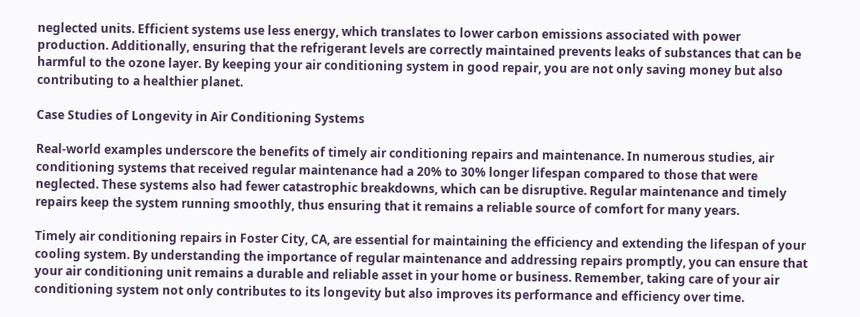neglected units. Efficient systems use less energy, which translates to lower carbon emissions associated with power production. Additionally, ensuring that the refrigerant levels are correctly maintained prevents leaks of substances that can be harmful to the ozone layer. By keeping your air conditioning system in good repair, you are not only saving money but also contributing to a healthier planet.

Case Studies of Longevity in Air Conditioning Systems

Real-world examples underscore the benefits of timely air conditioning repairs and maintenance. In numerous studies, air conditioning systems that received regular maintenance had a 20% to 30% longer lifespan compared to those that were neglected. These systems also had fewer catastrophic breakdowns, which can be disruptive. Regular maintenance and timely repairs keep the system running smoothly, thus ensuring that it remains a reliable source of comfort for many years.

Timely air conditioning repairs in Foster City, CA, are essential for maintaining the efficiency and extending the lifespan of your cooling system. By understanding the importance of regular maintenance and addressing repairs promptly, you can ensure that your air conditioning unit remains a durable and reliable asset in your home or business. Remember, taking care of your air conditioning system not only contributes to its longevity but also improves its performance and efficiency over time.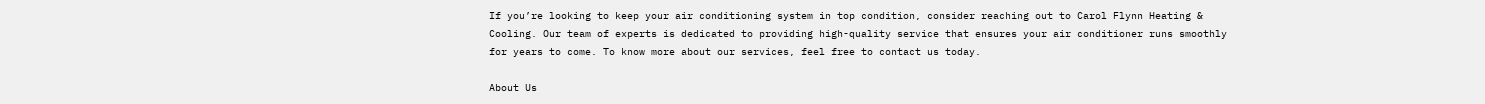If you’re looking to keep your air conditioning system in top condition, consider reaching out to Carol Flynn Heating & Cooling. Our team of experts is dedicated to providing high-quality service that ensures your air conditioner runs smoothly for years to come. To know more about our services, feel free to contact us today.

About Us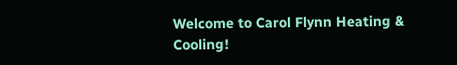Welcome to Carol Flynn Heating & Cooling!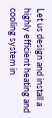Let us design and install a highly efficient heating and cooling system in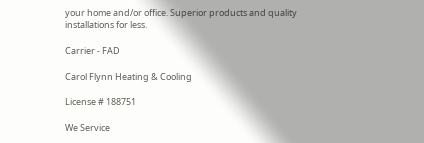your home and/or office. Superior products and quality installations for less.

Carrier - FAD

Carol Flynn Heating & Cooling

License # 188751

We Service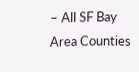– All SF Bay Area Counties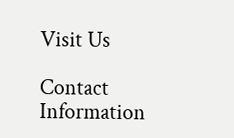Visit Us

Contact Information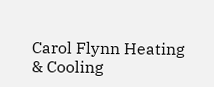Carol Flynn Heating & Cooling